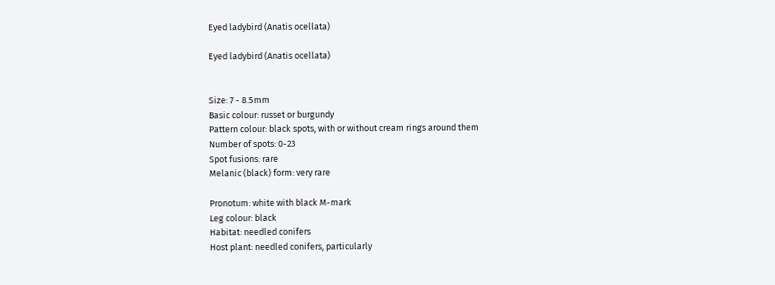Eyed ladybird (Anatis ocellata)

Eyed ladybird (Anatis ocellata)


Size: 7 - 8.5mm
Basic colour: russet or burgundy
Pattern colour: black spots, with or without cream rings around them
Number of spots: 0-23
Spot fusions: rare
Melanic (black) form: very rare

Pronotum: white with black M-mark
Leg colour: black
Habitat: needled conifers
Host plant: needled conifers, particularly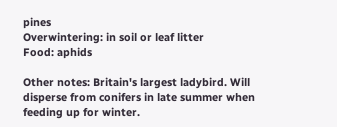pines
Overwintering: in soil or leaf litter
Food: aphids

Other notes: Britain's largest ladybird. Will disperse from conifers in late summer when feeding up for winter.